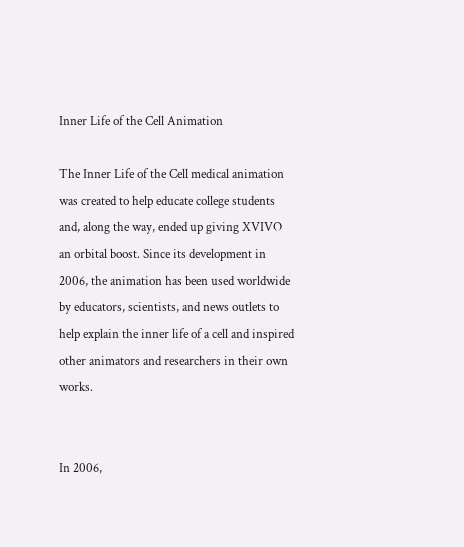Inner Life of the Cell Animation

The Inner Life of the Cell medical animation was created to help educate college students and, along the way, ended up giving XVIVO an orbital boost. Since its development in 2006, the animation has been used worldwide by educators, scientists, and news outlets to help explain the inner life of a cell and inspired other animators and researchers in their own works.


In 2006,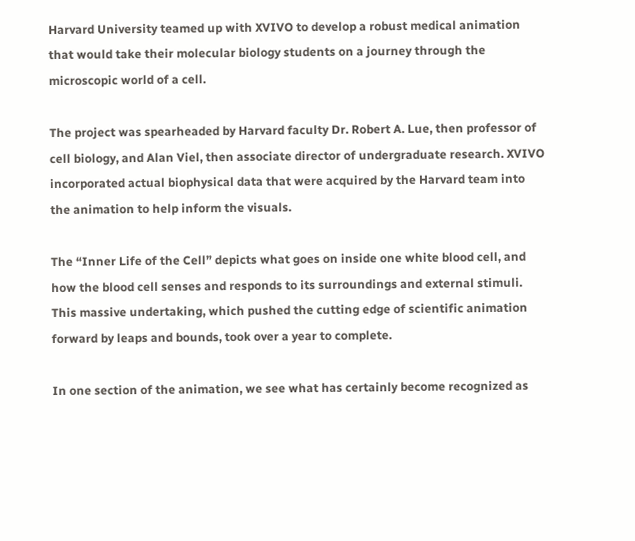Harvard University teamed up with XVIVO to develop a robust medical animation that would take their molecular biology students on a journey through the microscopic world of a cell.

The project was spearheaded by Harvard faculty Dr. Robert A. Lue, then professor of cell biology, and Alan Viel, then associate director of undergraduate research. XVIVO incorporated actual biophysical data that were acquired by the Harvard team into the animation to help inform the visuals.

The “Inner Life of the Cell” depicts what goes on inside one white blood cell, and how the blood cell senses and responds to its surroundings and external stimuli. This massive undertaking, which pushed the cutting edge of scientific animation forward by leaps and bounds, took over a year to complete.

In one section of the animation, we see what has certainly become recognized as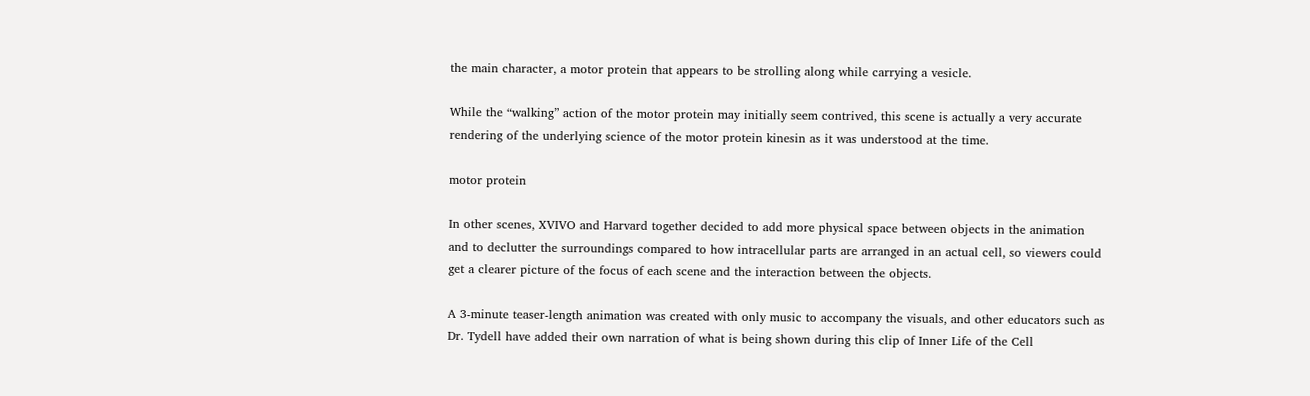the main character, a motor protein that appears to be strolling along while carrying a vesicle.

While the “walking” action of the motor protein may initially seem contrived, this scene is actually a very accurate rendering of the underlying science of the motor protein kinesin as it was understood at the time.

motor protein

In other scenes, XVIVO and Harvard together decided to add more physical space between objects in the animation and to declutter the surroundings compared to how intracellular parts are arranged in an actual cell, so viewers could get a clearer picture of the focus of each scene and the interaction between the objects.

A 3-minute teaser-length animation was created with only music to accompany the visuals, and other educators such as Dr. Tydell have added their own narration of what is being shown during this clip of Inner Life of the Cell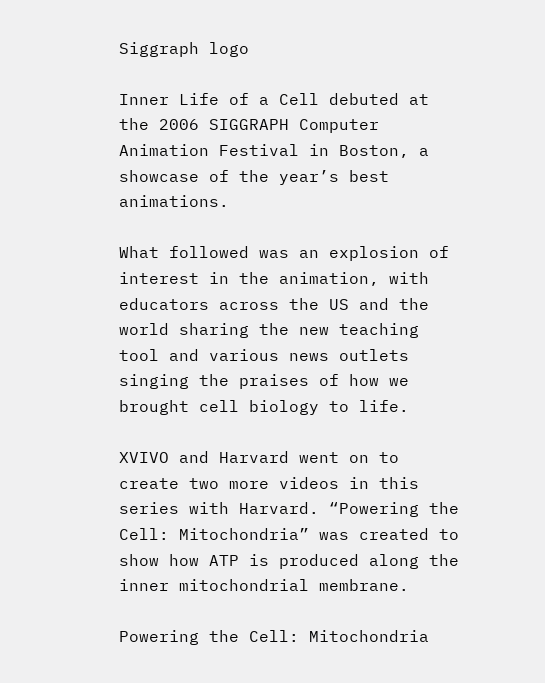Siggraph logo

Inner Life of a Cell debuted at the 2006 SIGGRAPH Computer Animation Festival in Boston, a showcase of the year’s best animations.

What followed was an explosion of interest in the animation, with educators across the US and the world sharing the new teaching tool and various news outlets singing the praises of how we brought cell biology to life.

XVIVO and Harvard went on to create two more videos in this series with Harvard. “Powering the Cell: Mitochondria” was created to show how ATP is produced along the inner mitochondrial membrane.

Powering the Cell: Mitochondria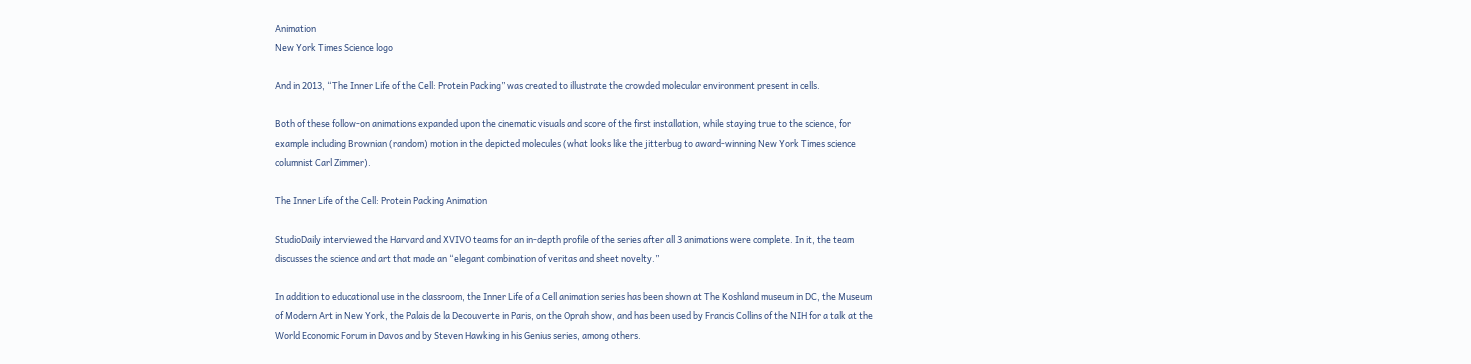Animation
New York Times Science logo

And in 2013, “The Inner Life of the Cell: Protein Packing” was created to illustrate the crowded molecular environment present in cells.

Both of these follow-on animations expanded upon the cinematic visuals and score of the first installation, while staying true to the science, for example including Brownian (random) motion in the depicted molecules (what looks like the jitterbug to award-winning New York Times science columnist Carl Zimmer).

The Inner Life of the Cell: Protein Packing Animation

StudioDaily interviewed the Harvard and XVIVO teams for an in-depth profile of the series after all 3 animations were complete. In it, the team discusses the science and art that made an “elegant combination of veritas and sheet novelty.”

In addition to educational use in the classroom, the Inner Life of a Cell animation series has been shown at The Koshland museum in DC, the Museum of Modern Art in New York, the Palais de la Decouverte in Paris, on the Oprah show, and has been used by Francis Collins of the NIH for a talk at the World Economic Forum in Davos and by Steven Hawking in his Genius series, among others.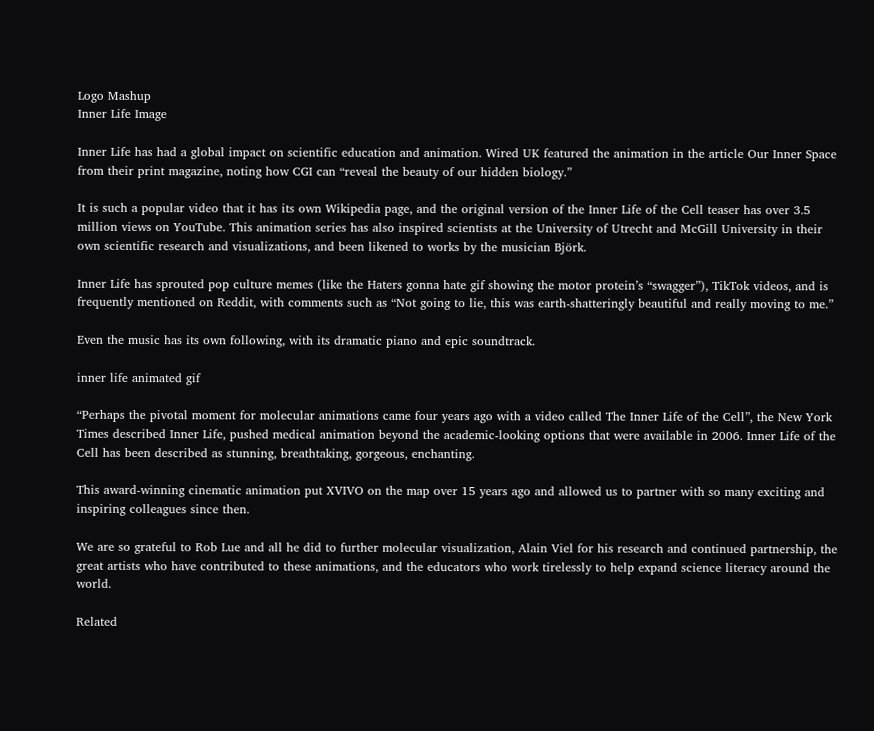Logo Mashup
Inner Life Image

Inner Life has had a global impact on scientific education and animation. Wired UK featured the animation in the article Our Inner Space from their print magazine, noting how CGI can “reveal the beauty of our hidden biology.”

It is such a popular video that it has its own Wikipedia page, and the original version of the Inner Life of the Cell teaser has over 3.5 million views on YouTube. This animation series has also inspired scientists at the University of Utrecht and McGill University in their own scientific research and visualizations, and been likened to works by the musician Björk.

Inner Life has sprouted pop culture memes (like the Haters gonna hate gif showing the motor protein’s “swagger”), TikTok videos, and is frequently mentioned on Reddit, with comments such as “Not going to lie, this was earth-shatteringly beautiful and really moving to me.”

Even the music has its own following, with its dramatic piano and epic soundtrack.

inner life animated gif

“Perhaps the pivotal moment for molecular animations came four years ago with a video called The Inner Life of the Cell”, the New York Times described Inner Life, pushed medical animation beyond the academic-looking options that were available in 2006. Inner Life of the Cell has been described as stunning, breathtaking, gorgeous, enchanting.

This award-winning cinematic animation put XVIVO on the map over 15 years ago and allowed us to partner with so many exciting and inspiring colleagues since then.

We are so grateful to Rob Lue and all he did to further molecular visualization, Alain Viel for his research and continued partnership, the great artists who have contributed to these animations, and the educators who work tirelessly to help expand science literacy around the world.

Related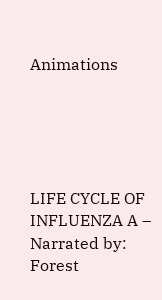Animations





LIFE CYCLE OF INFLUENZA A – Narrated by: Forest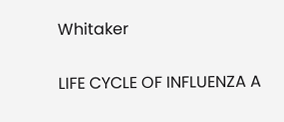Whitaker

LIFE CYCLE OF INFLUENZA A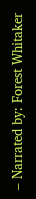– Narrated by: Forest Whitaker